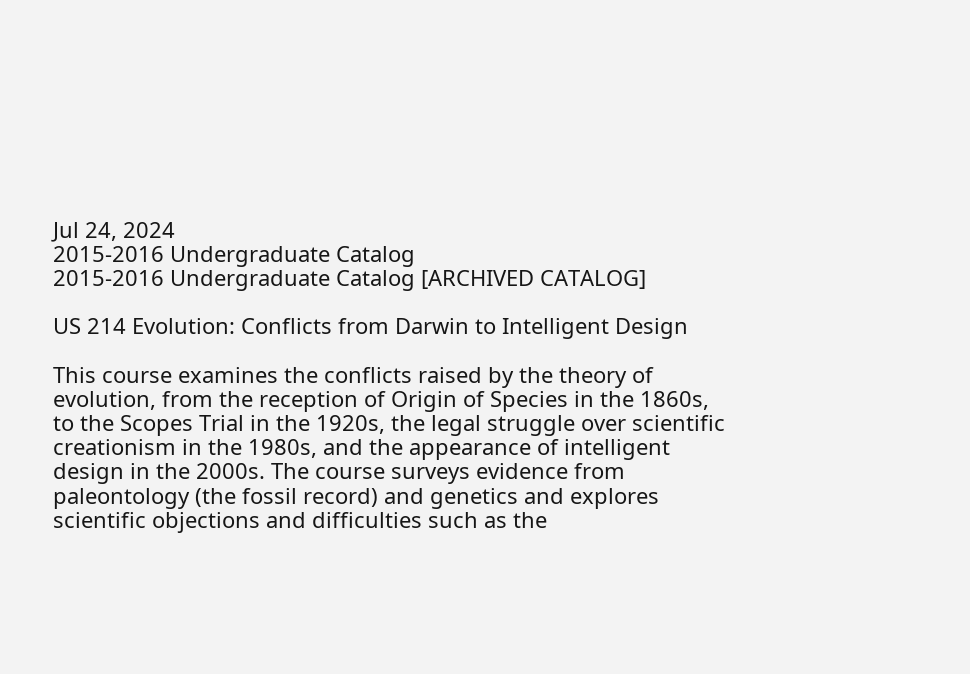Jul 24, 2024
2015-2016 Undergraduate Catalog
2015-2016 Undergraduate Catalog [ARCHIVED CATALOG]

US 214 Evolution: Conflicts from Darwin to Intelligent Design

This course examines the conflicts raised by the theory of evolution, from the reception of Origin of Species in the 1860s, to the Scopes Trial in the 1920s, the legal struggle over scientific creationism in the 1980s, and the appearance of intelligent design in the 2000s. The course surveys evidence from paleontology (the fossil record) and genetics and explores scientific objections and difficulties such as the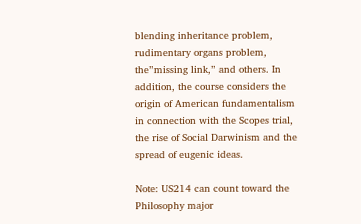blending inheritance problem, rudimentary organs problem, the”missing link,” and others. In addition, the course considers the origin of American fundamentalism in connection with the Scopes trial, the rise of Social Darwinism and the spread of eugenic ideas.

Note: US214 can count toward the Philosophy major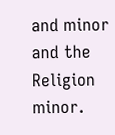and minor and the Religion minor.